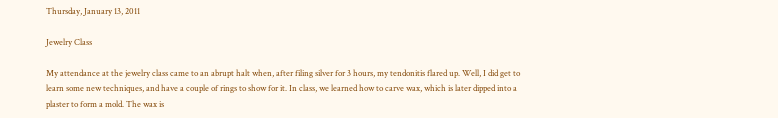Thursday, January 13, 2011

Jewelry Class

My attendance at the jewelry class came to an abrupt halt when, after filing silver for 3 hours, my tendonitis flared up. Well, I did get to learn some new techniques, and have a couple of rings to show for it. In class, we learned how to carve wax, which is later dipped into a plaster to form a mold. The wax is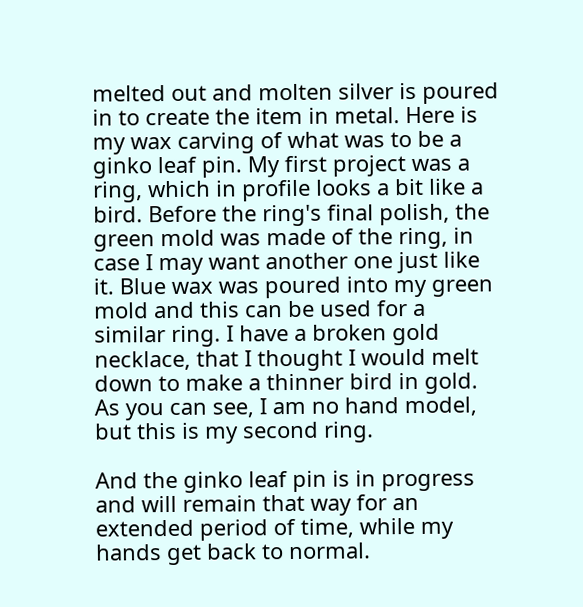melted out and molten silver is poured in to create the item in metal. Here is my wax carving of what was to be a ginko leaf pin. My first project was a ring, which in profile looks a bit like a bird. Before the ring's final polish, the green mold was made of the ring, in case I may want another one just like it. Blue wax was poured into my green mold and this can be used for a similar ring. I have a broken gold necklace, that I thought I would melt down to make a thinner bird in gold.
As you can see, I am no hand model, but this is my second ring.

And the ginko leaf pin is in progress and will remain that way for an extended period of time, while my hands get back to normal.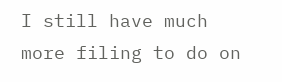I still have much more filing to do on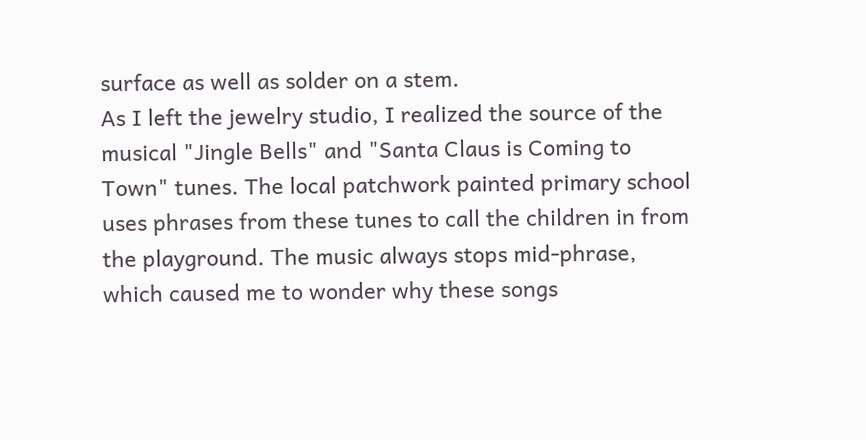surface as well as solder on a stem.
As I left the jewelry studio, I realized the source of the musical "Jingle Bells" and "Santa Claus is Coming to Town" tunes. The local patchwork painted primary school uses phrases from these tunes to call the children in from the playground. The music always stops mid-phrase, which caused me to wonder why these songs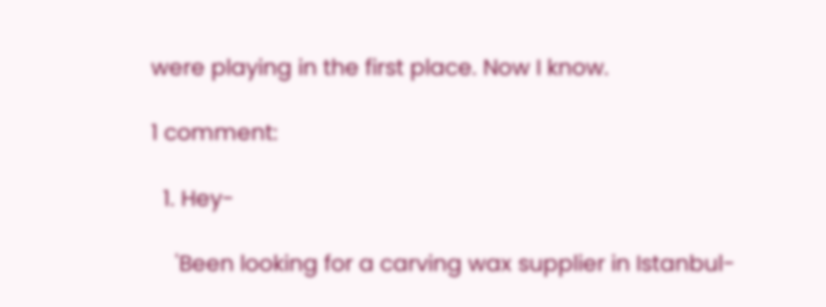were playing in the first place. Now I know.

1 comment:

  1. Hey-

    'Been looking for a carving wax supplier in Istanbul-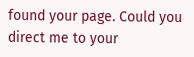found your page. Could you direct me to your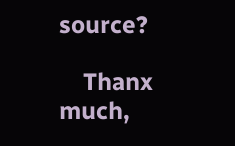source?

    Thanx much,